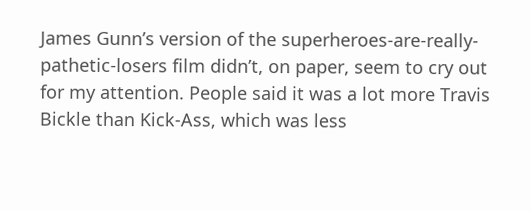James Gunn’s version of the superheroes-are-really-pathetic-losers film didn’t, on paper, seem to cry out for my attention. People said it was a lot more Travis Bickle than Kick-Ass, which was less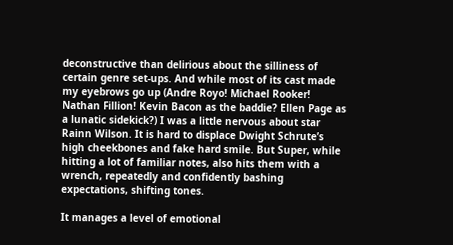deconstructive than delirious about the silliness of certain genre set-ups. And while most of its cast made my eyebrows go up (Andre Royo! Michael Rooker! Nathan Fillion! Kevin Bacon as the baddie? Ellen Page as a lunatic sidekick?) I was a little nervous about star Rainn Wilson. It is hard to displace Dwight Schrute’s high cheekbones and fake hard smile. But Super, while hitting a lot of familiar notes, also hits them with a wrench, repeatedly and confidently bashing expectations, shifting tones.

It manages a level of emotional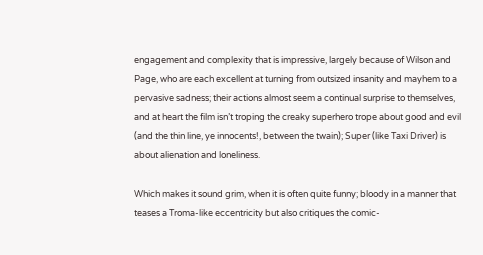engagement and complexity that is impressive, largely because of Wilson and Page, who are each excellent at turning from outsized insanity and mayhem to a pervasive sadness; their actions almost seem a continual surprise to themselves, and at heart the film isn’t troping the creaky superhero trope about good and evil (and the thin line, ye innocents!, between the twain); Super (like Taxi Driver) is about alienation and loneliness.

Which makes it sound grim, when it is often quite funny; bloody in a manner that teases a Troma-like eccentricity but also critiques the comic-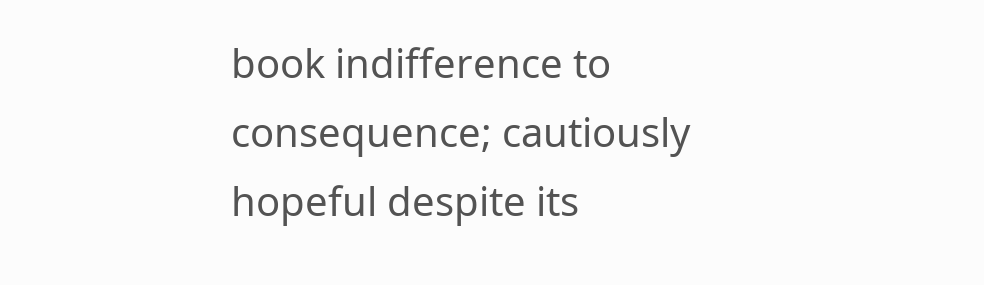book indifference to consequence; cautiously hopeful despite its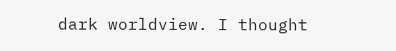dark worldview. I thought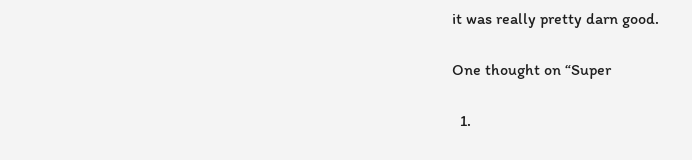it was really pretty darn good.

One thought on “Super

  1.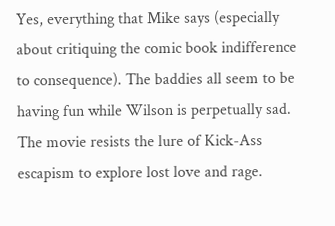Yes, everything that Mike says (especially about critiquing the comic book indifference to consequence). The baddies all seem to be having fun while Wilson is perpetually sad. The movie resists the lure of Kick-Ass escapism to explore lost love and rage.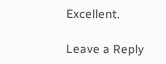Excellent.

Leave a Reply